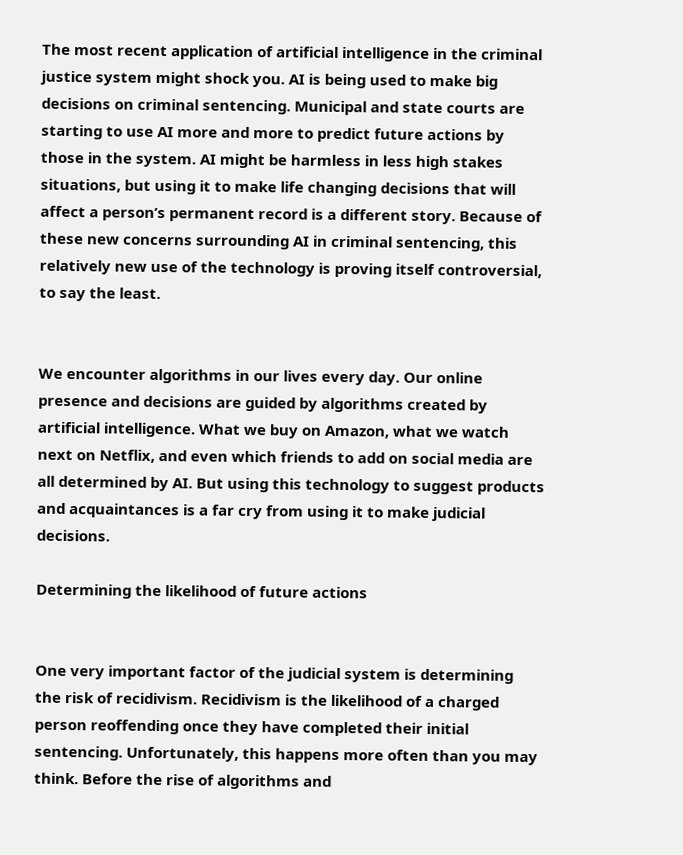The most recent application of artificial intelligence in the criminal justice system might shock you. AI is being used to make big decisions on criminal sentencing. Municipal and state courts are starting to use AI more and more to predict future actions by those in the system. AI might be harmless in less high stakes situations, but using it to make life changing decisions that will affect a person’s permanent record is a different story. Because of these new concerns surrounding AI in criminal sentencing, this relatively new use of the technology is proving itself controversial, to say the least.


We encounter algorithms in our lives every day. Our online presence and decisions are guided by algorithms created by artificial intelligence. What we buy on Amazon, what we watch next on Netflix, and even which friends to add on social media are all determined by AI. But using this technology to suggest products and acquaintances is a far cry from using it to make judicial decisions.

Determining the likelihood of future actions


One very important factor of the judicial system is determining the risk of recidivism. Recidivism is the likelihood of a charged person reoffending once they have completed their initial sentencing. Unfortunately, this happens more often than you may think. Before the rise of algorithms and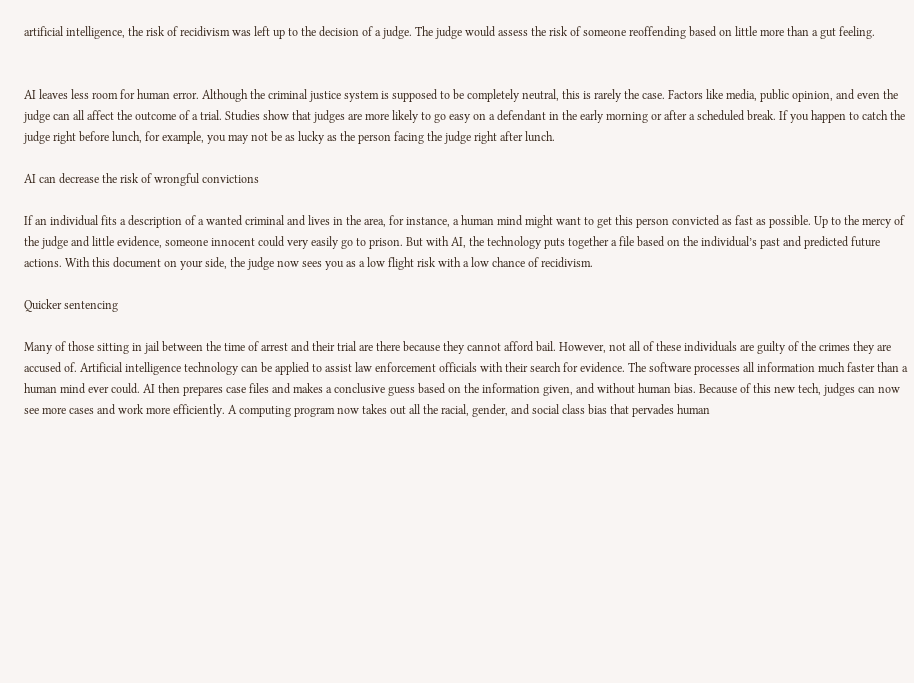artificial intelligence, the risk of recidivism was left up to the decision of a judge. The judge would assess the risk of someone reoffending based on little more than a gut feeling.


AI leaves less room for human error. Although the criminal justice system is supposed to be completely neutral, this is rarely the case. Factors like media, public opinion, and even the judge can all affect the outcome of a trial. Studies show that judges are more likely to go easy on a defendant in the early morning or after a scheduled break. If you happen to catch the judge right before lunch, for example, you may not be as lucky as the person facing the judge right after lunch.

AI can decrease the risk of wrongful convictions

If an individual fits a description of a wanted criminal and lives in the area, for instance, a human mind might want to get this person convicted as fast as possible. Up to the mercy of the judge and little evidence, someone innocent could very easily go to prison. But with AI, the technology puts together a file based on the individual’s past and predicted future actions. With this document on your side, the judge now sees you as a low flight risk with a low chance of recidivism.

Quicker sentencing

Many of those sitting in jail between the time of arrest and their trial are there because they cannot afford bail. However, not all of these individuals are guilty of the crimes they are accused of. Artificial intelligence technology can be applied to assist law enforcement officials with their search for evidence. The software processes all information much faster than a human mind ever could. AI then prepares case files and makes a conclusive guess based on the information given, and without human bias. Because of this new tech, judges can now see more cases and work more efficiently. A computing program now takes out all the racial, gender, and social class bias that pervades human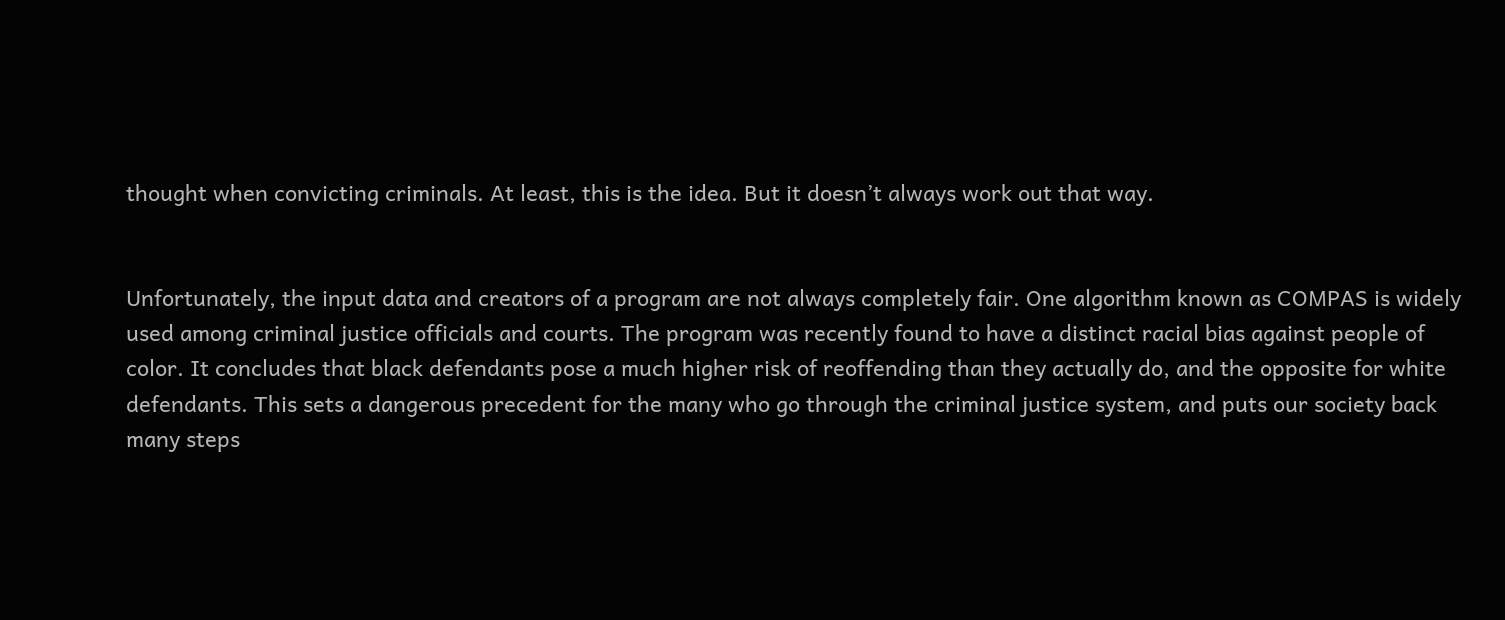thought when convicting criminals. At least, this is the idea. But it doesn’t always work out that way.


Unfortunately, the input data and creators of a program are not always completely fair. One algorithm known as COMPAS is widely used among criminal justice officials and courts. The program was recently found to have a distinct racial bias against people of color. It concludes that black defendants pose a much higher risk of reoffending than they actually do, and the opposite for white defendants. This sets a dangerous precedent for the many who go through the criminal justice system, and puts our society back many steps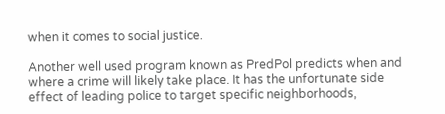when it comes to social justice.

Another well used program known as PredPol predicts when and where a crime will likely take place. It has the unfortunate side effect of leading police to target specific neighborhoods,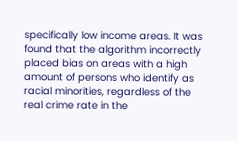specifically low income areas. It was found that the algorithm incorrectly placed bias on areas with a high amount of persons who identify as racial minorities, regardless of the real crime rate in the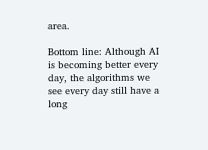area.

Bottom line: Although AI is becoming better every day, the algorithms we see every day still have a long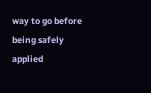way to go before being safely applied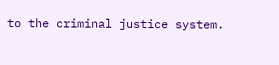to the criminal justice system.